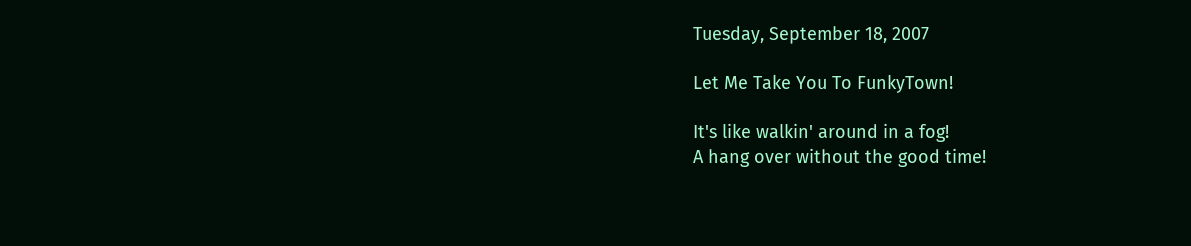Tuesday, September 18, 2007

Let Me Take You To FunkyTown!

It's like walkin' around in a fog!
A hang over without the good time!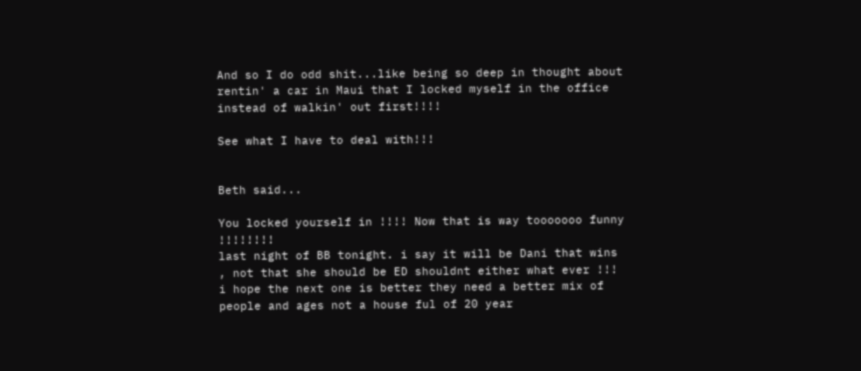And so I do odd shit...like being so deep in thought about rentin' a car in Maui that I locked myself in the office instead of walkin' out first!!!!

See what I have to deal with!!!


Beth said...

You locked yourself in !!!! Now that is way tooooooo funny !!!!!!!!
last night of BB tonight. i say it will be Dani that wins , not that she should be ED shouldnt either what ever !!!
i hope the next one is better they need a better mix of people and ages not a house ful of 20 year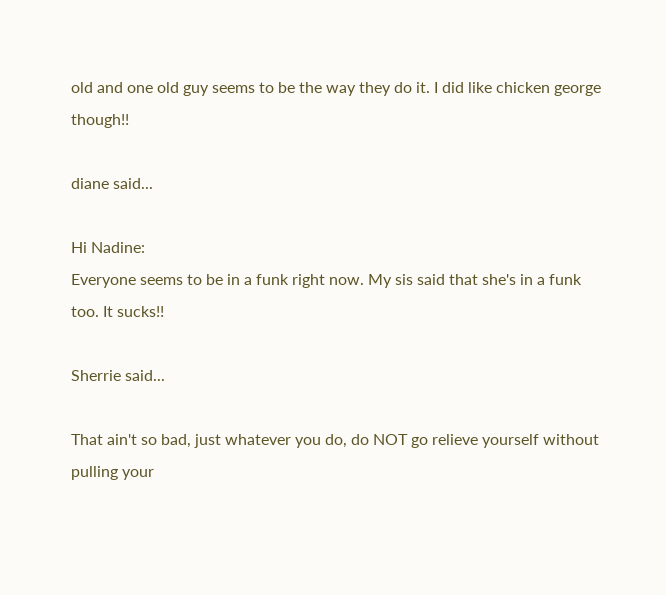old and one old guy seems to be the way they do it. I did like chicken george though!!

diane said...

Hi Nadine:
Everyone seems to be in a funk right now. My sis said that she's in a funk too. It sucks!!

Sherrie said...

That ain't so bad, just whatever you do, do NOT go relieve yourself without pulling your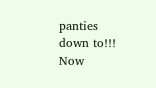panties down to!!! Now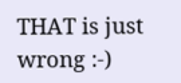THAT is just wrong :-)